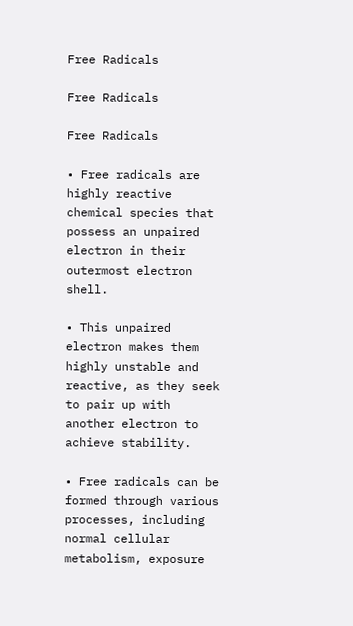Free Radicals

Free Radicals

Free Radicals

• Free radicals are highly reactive chemical species that possess an unpaired electron in their outermost electron shell.

• This unpaired electron makes them highly unstable and reactive, as they seek to pair up with another electron to achieve stability.

• Free radicals can be formed through various processes, including normal cellular metabolism, exposure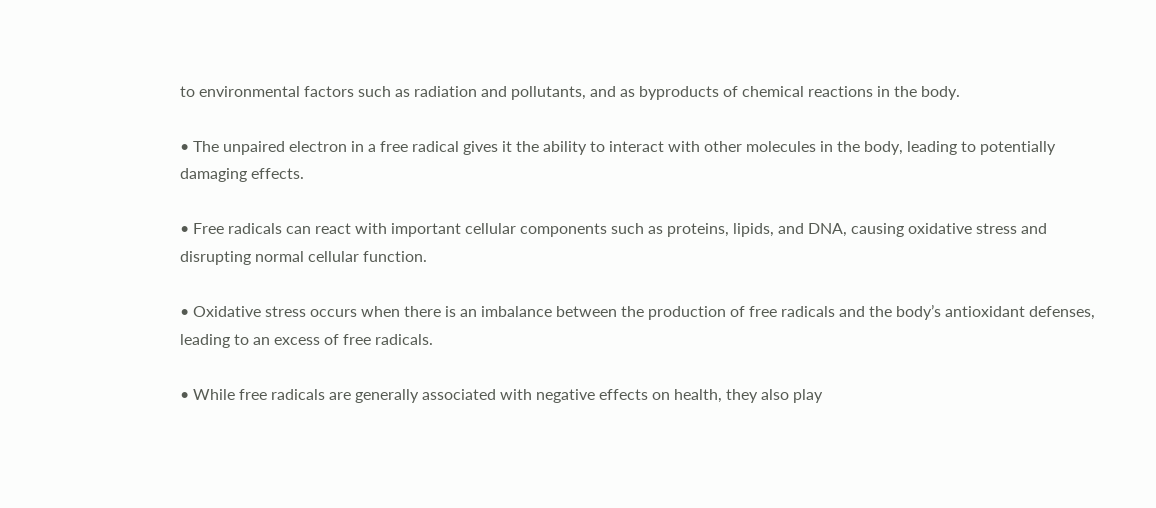to environmental factors such as radiation and pollutants, and as byproducts of chemical reactions in the body.

• The unpaired electron in a free radical gives it the ability to interact with other molecules in the body, leading to potentially damaging effects.

• Free radicals can react with important cellular components such as proteins, lipids, and DNA, causing oxidative stress and disrupting normal cellular function.

• Oxidative stress occurs when there is an imbalance between the production of free radicals and the body’s antioxidant defenses, leading to an excess of free radicals.

• While free radicals are generally associated with negative effects on health, they also play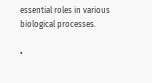essential roles in various biological processes.

•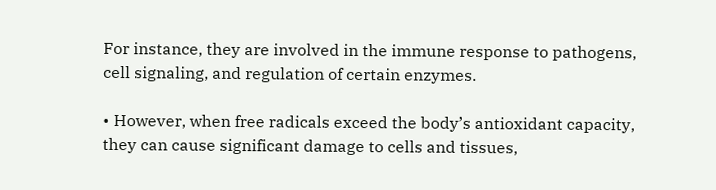For instance, they are involved in the immune response to pathogens, cell signaling, and regulation of certain enzymes.

• However, when free radicals exceed the body’s antioxidant capacity, they can cause significant damage to cells and tissues,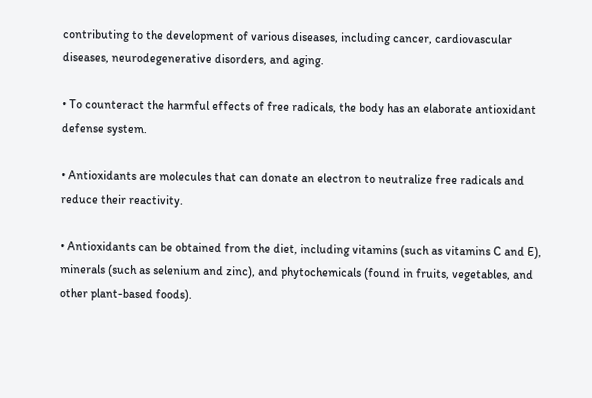contributing to the development of various diseases, including cancer, cardiovascular diseases, neurodegenerative disorders, and aging.

• To counteract the harmful effects of free radicals, the body has an elaborate antioxidant defense system.

• Antioxidants are molecules that can donate an electron to neutralize free radicals and reduce their reactivity.

• Antioxidants can be obtained from the diet, including vitamins (such as vitamins C and E), minerals (such as selenium and zinc), and phytochemicals (found in fruits, vegetables, and other plant-based foods).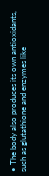• The body also produces its own antioxidants, such as glutathione and enzymes like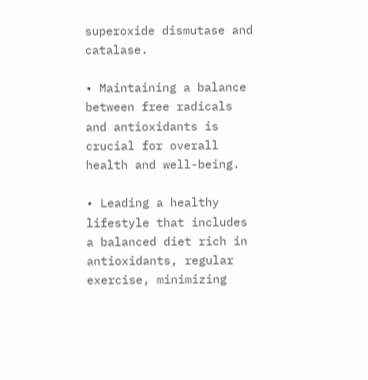superoxide dismutase and catalase.

• Maintaining a balance between free radicals and antioxidants is crucial for overall health and well-being.

• Leading a healthy lifestyle that includes a balanced diet rich in antioxidants, regular exercise, minimizing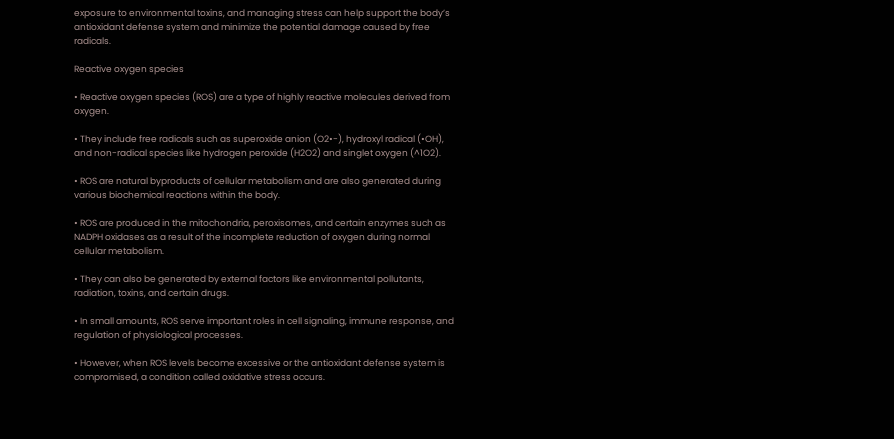exposure to environmental toxins, and managing stress can help support the body’s antioxidant defense system and minimize the potential damage caused by free radicals.

Reactive oxygen species

• Reactive oxygen species (ROS) are a type of highly reactive molecules derived from oxygen.

• They include free radicals such as superoxide anion (O2•-), hydroxyl radical (•OH), and non-radical species like hydrogen peroxide (H2O2) and singlet oxygen (^1O2).

• ROS are natural byproducts of cellular metabolism and are also generated during various biochemical reactions within the body.

• ROS are produced in the mitochondria, peroxisomes, and certain enzymes such as NADPH oxidases as a result of the incomplete reduction of oxygen during normal cellular metabolism.

• They can also be generated by external factors like environmental pollutants, radiation, toxins, and certain drugs.

• In small amounts, ROS serve important roles in cell signaling, immune response, and regulation of physiological processes.

• However, when ROS levels become excessive or the antioxidant defense system is compromised, a condition called oxidative stress occurs.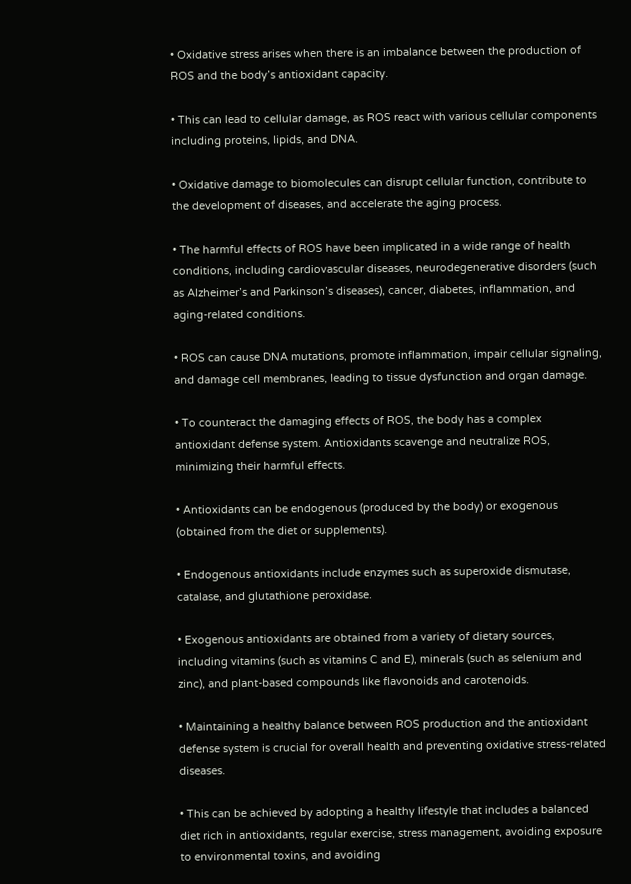• Oxidative stress arises when there is an imbalance between the production of ROS and the body’s antioxidant capacity.

• This can lead to cellular damage, as ROS react with various cellular components including proteins, lipids, and DNA.

• Oxidative damage to biomolecules can disrupt cellular function, contribute to the development of diseases, and accelerate the aging process.

• The harmful effects of ROS have been implicated in a wide range of health conditions, including cardiovascular diseases, neurodegenerative disorders (such as Alzheimer’s and Parkinson’s diseases), cancer, diabetes, inflammation, and aging-related conditions.

• ROS can cause DNA mutations, promote inflammation, impair cellular signaling, and damage cell membranes, leading to tissue dysfunction and organ damage.

• To counteract the damaging effects of ROS, the body has a complex antioxidant defense system. Antioxidants scavenge and neutralize ROS, minimizing their harmful effects.

• Antioxidants can be endogenous (produced by the body) or exogenous (obtained from the diet or supplements).

• Endogenous antioxidants include enzymes such as superoxide dismutase, catalase, and glutathione peroxidase.

• Exogenous antioxidants are obtained from a variety of dietary sources, including vitamins (such as vitamins C and E), minerals (such as selenium and zinc), and plant-based compounds like flavonoids and carotenoids.

• Maintaining a healthy balance between ROS production and the antioxidant defense system is crucial for overall health and preventing oxidative stress-related diseases.

• This can be achieved by adopting a healthy lifestyle that includes a balanced diet rich in antioxidants, regular exercise, stress management, avoiding exposure to environmental toxins, and avoiding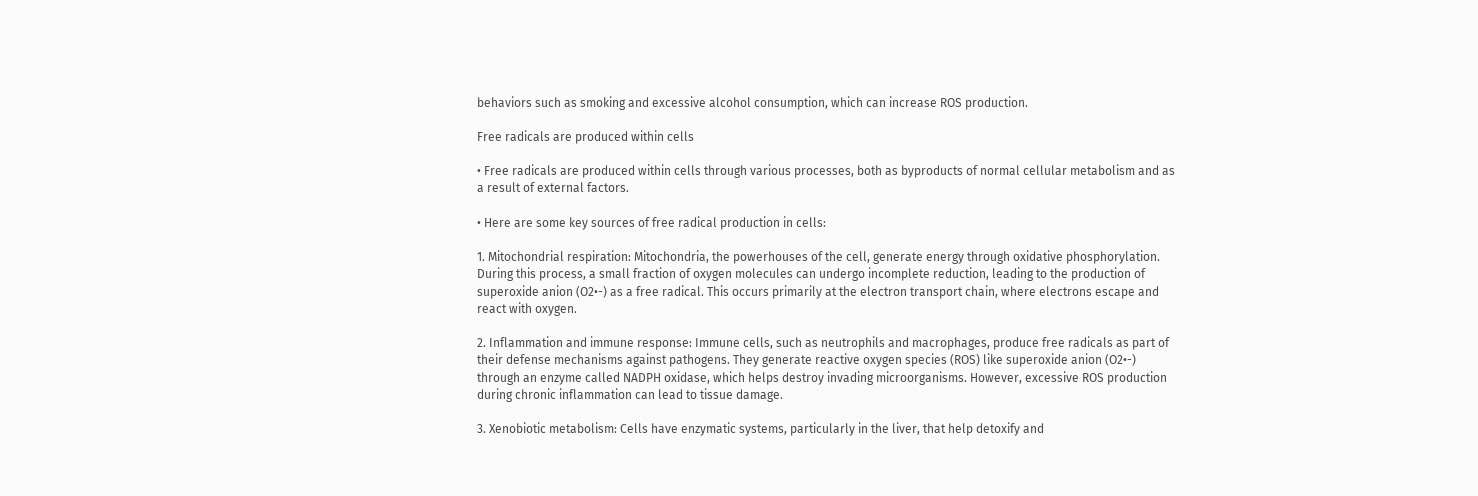behaviors such as smoking and excessive alcohol consumption, which can increase ROS production.

Free radicals are produced within cells

• Free radicals are produced within cells through various processes, both as byproducts of normal cellular metabolism and as a result of external factors.

• Here are some key sources of free radical production in cells:

1. Mitochondrial respiration: Mitochondria, the powerhouses of the cell, generate energy through oxidative phosphorylation. During this process, a small fraction of oxygen molecules can undergo incomplete reduction, leading to the production of superoxide anion (O2•-) as a free radical. This occurs primarily at the electron transport chain, where electrons escape and react with oxygen.

2. Inflammation and immune response: Immune cells, such as neutrophils and macrophages, produce free radicals as part of their defense mechanisms against pathogens. They generate reactive oxygen species (ROS) like superoxide anion (O2•-) through an enzyme called NADPH oxidase, which helps destroy invading microorganisms. However, excessive ROS production during chronic inflammation can lead to tissue damage.

3. Xenobiotic metabolism: Cells have enzymatic systems, particularly in the liver, that help detoxify and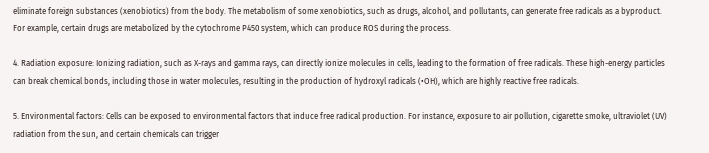eliminate foreign substances (xenobiotics) from the body. The metabolism of some xenobiotics, such as drugs, alcohol, and pollutants, can generate free radicals as a byproduct. For example, certain drugs are metabolized by the cytochrome P450 system, which can produce ROS during the process.

4. Radiation exposure: Ionizing radiation, such as X-rays and gamma rays, can directly ionize molecules in cells, leading to the formation of free radicals. These high-energy particles can break chemical bonds, including those in water molecules, resulting in the production of hydroxyl radicals (•OH), which are highly reactive free radicals.

5. Environmental factors: Cells can be exposed to environmental factors that induce free radical production. For instance, exposure to air pollution, cigarette smoke, ultraviolet (UV) radiation from the sun, and certain chemicals can trigger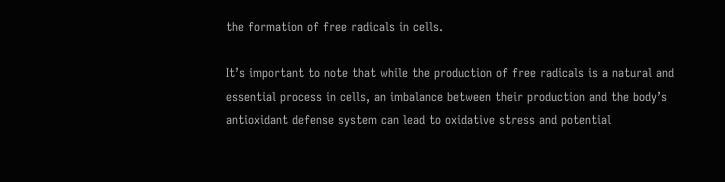the formation of free radicals in cells.

It’s important to note that while the production of free radicals is a natural and essential process in cells, an imbalance between their production and the body’s antioxidant defense system can lead to oxidative stress and potential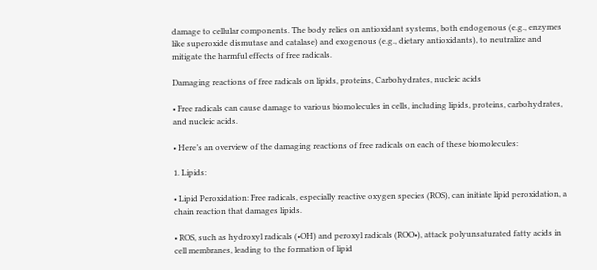damage to cellular components. The body relies on antioxidant systems, both endogenous (e.g., enzymes like superoxide dismutase and catalase) and exogenous (e.g., dietary antioxidants), to neutralize and mitigate the harmful effects of free radicals.

Damaging reactions of free radicals on lipids, proteins, Carbohydrates, nucleic acids

• Free radicals can cause damage to various biomolecules in cells, including lipids, proteins, carbohydrates, and nucleic acids.

• Here’s an overview of the damaging reactions of free radicals on each of these biomolecules:

1. Lipids:

• Lipid Peroxidation: Free radicals, especially reactive oxygen species (ROS), can initiate lipid peroxidation, a chain reaction that damages lipids.

• ROS, such as hydroxyl radicals (•OH) and peroxyl radicals (ROO•), attack polyunsaturated fatty acids in cell membranes, leading to the formation of lipid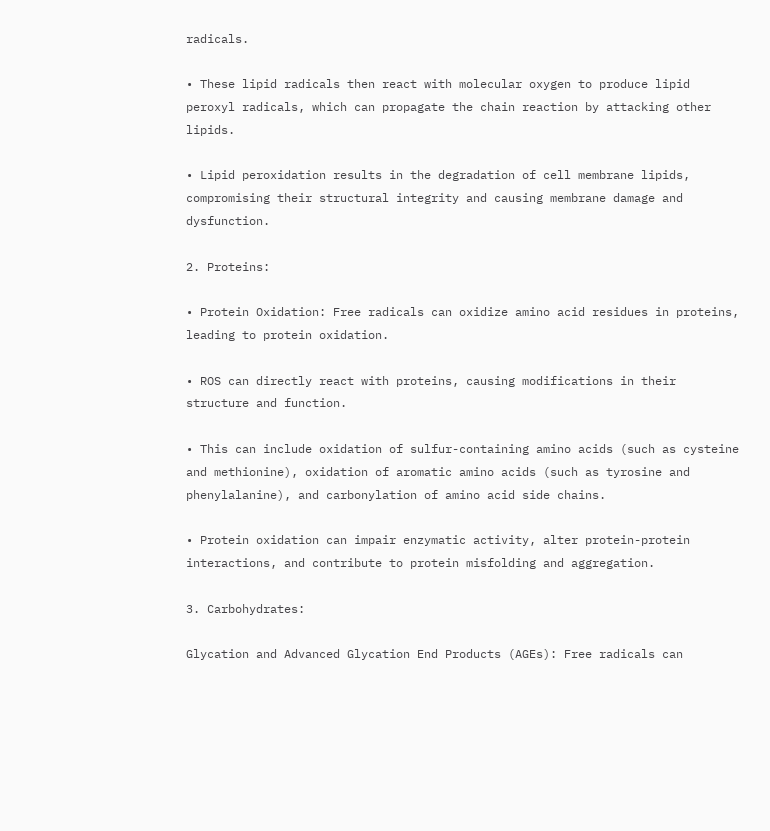radicals.

• These lipid radicals then react with molecular oxygen to produce lipid peroxyl radicals, which can propagate the chain reaction by attacking other lipids.

• Lipid peroxidation results in the degradation of cell membrane lipids, compromising their structural integrity and causing membrane damage and dysfunction.

2. Proteins:

• Protein Oxidation: Free radicals can oxidize amino acid residues in proteins, leading to protein oxidation.

• ROS can directly react with proteins, causing modifications in their structure and function.

• This can include oxidation of sulfur-containing amino acids (such as cysteine and methionine), oxidation of aromatic amino acids (such as tyrosine and phenylalanine), and carbonylation of amino acid side chains.

• Protein oxidation can impair enzymatic activity, alter protein-protein interactions, and contribute to protein misfolding and aggregation.

3. Carbohydrates:

Glycation and Advanced Glycation End Products (AGEs): Free radicals can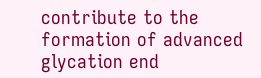contribute to the formation of advanced glycation end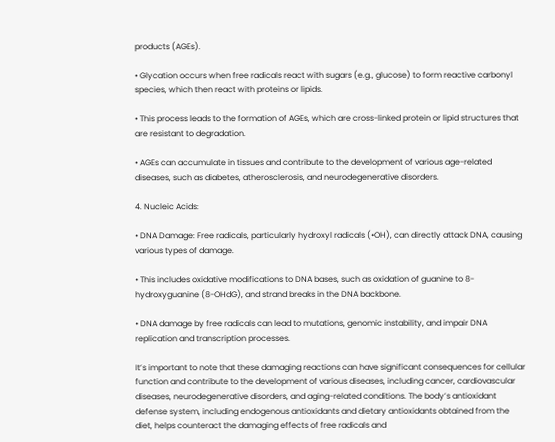products (AGEs).

• Glycation occurs when free radicals react with sugars (e.g., glucose) to form reactive carbonyl species, which then react with proteins or lipids.

• This process leads to the formation of AGEs, which are cross-linked protein or lipid structures that are resistant to degradation.

• AGEs can accumulate in tissues and contribute to the development of various age-related diseases, such as diabetes, atherosclerosis, and neurodegenerative disorders.

4. Nucleic Acids:

• DNA Damage: Free radicals, particularly hydroxyl radicals (•OH), can directly attack DNA, causing various types of damage.

• This includes oxidative modifications to DNA bases, such as oxidation of guanine to 8-hydroxyguanine (8-OHdG), and strand breaks in the DNA backbone.

• DNA damage by free radicals can lead to mutations, genomic instability, and impair DNA replication and transcription processes.

It’s important to note that these damaging reactions can have significant consequences for cellular function and contribute to the development of various diseases, including cancer, cardiovascular diseases, neurodegenerative disorders, and aging-related conditions. The body’s antioxidant defense system, including endogenous antioxidants and dietary antioxidants obtained from the diet, helps counteract the damaging effects of free radicals and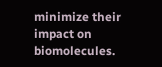minimize their impact on biomolecules.